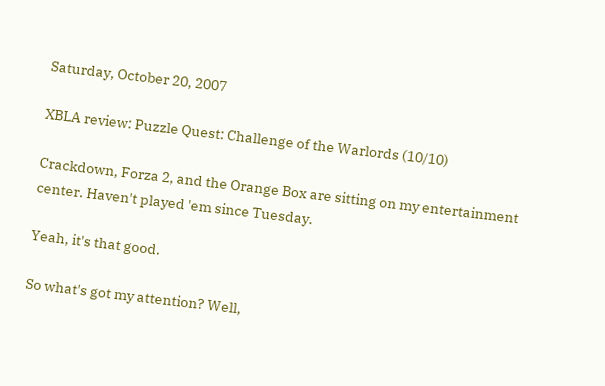Saturday, October 20, 2007

XBLA review: Puzzle Quest: Challenge of the Warlords (10/10)

Crackdown, Forza 2, and the Orange Box are sitting on my entertainment center. Haven't played 'em since Tuesday.

Yeah, it's that good.

So what's got my attention? Well,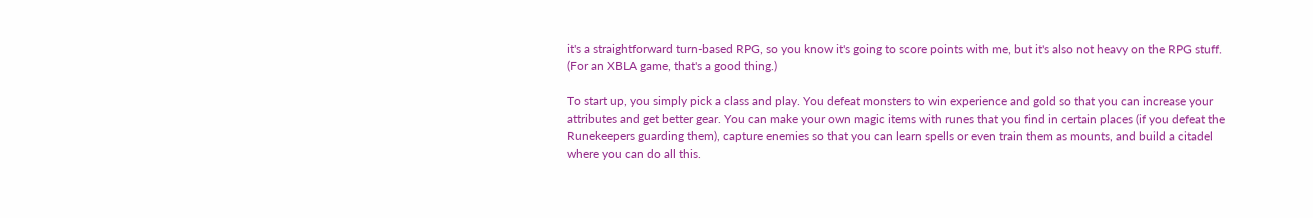it's a straightforward turn-based RPG, so you know it's going to score points with me, but it's also not heavy on the RPG stuff. (For an XBLA game, that's a good thing.)

To start up, you simply pick a class and play. You defeat monsters to win experience and gold so that you can increase your attributes and get better gear. You can make your own magic items with runes that you find in certain places (if you defeat the Runekeepers guarding them), capture enemies so that you can learn spells or even train them as mounts, and build a citadel where you can do all this.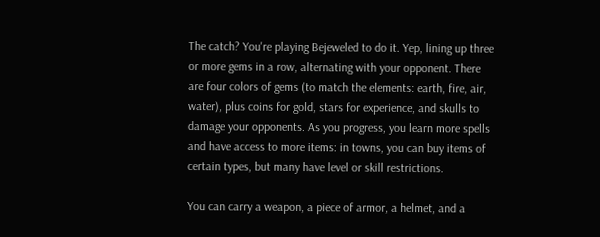The catch? You're playing Bejeweled to do it. Yep, lining up three or more gems in a row, alternating with your opponent. There are four colors of gems (to match the elements: earth, fire, air, water), plus coins for gold, stars for experience, and skulls to damage your opponents. As you progress, you learn more spells and have access to more items: in towns, you can buy items of certain types, but many have level or skill restrictions.

You can carry a weapon, a piece of armor, a helmet, and a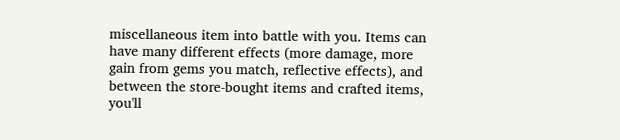miscellaneous item into battle with you. Items can have many different effects (more damage, more gain from gems you match, reflective effects), and between the store-bought items and crafted items, you'll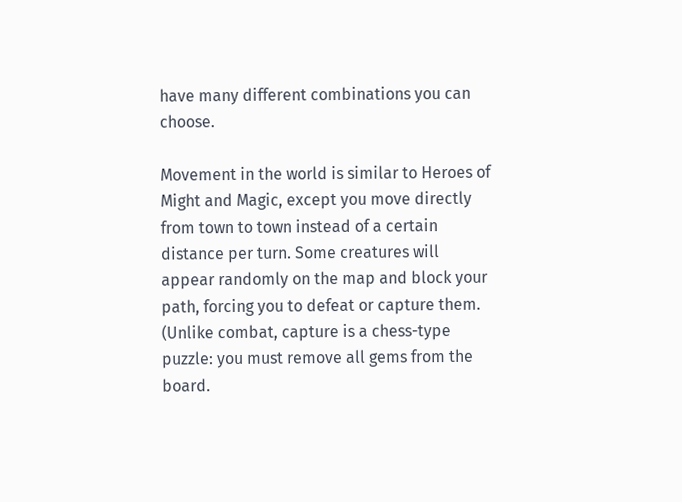have many different combinations you can choose.

Movement in the world is similar to Heroes of Might and Magic, except you move directly from town to town instead of a certain distance per turn. Some creatures will appear randomly on the map and block your path, forcing you to defeat or capture them. (Unlike combat, capture is a chess-type puzzle: you must remove all gems from the board.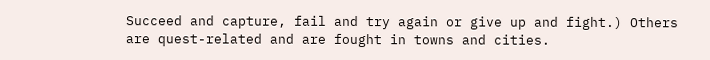Succeed and capture, fail and try again or give up and fight.) Others are quest-related and are fought in towns and cities.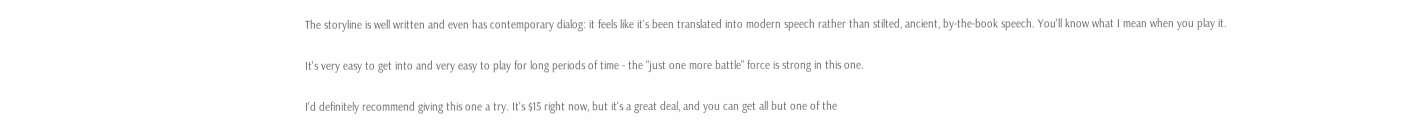The storyline is well written and even has contemporary dialog: it feels like it's been translated into modern speech rather than stilted, ancient, by-the-book speech. You'll know what I mean when you play it.

It's very easy to get into and very easy to play for long periods of time - the "just one more battle" force is strong in this one.

I'd definitely recommend giving this one a try. It's $15 right now, but it's a great deal, and you can get all but one of the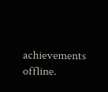achievements offline.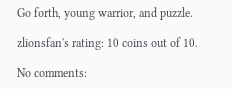Go forth, young warrior, and puzzle.

zlionsfan's rating: 10 coins out of 10.

No comments: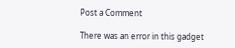Post a Comment

There was an error in this gadget